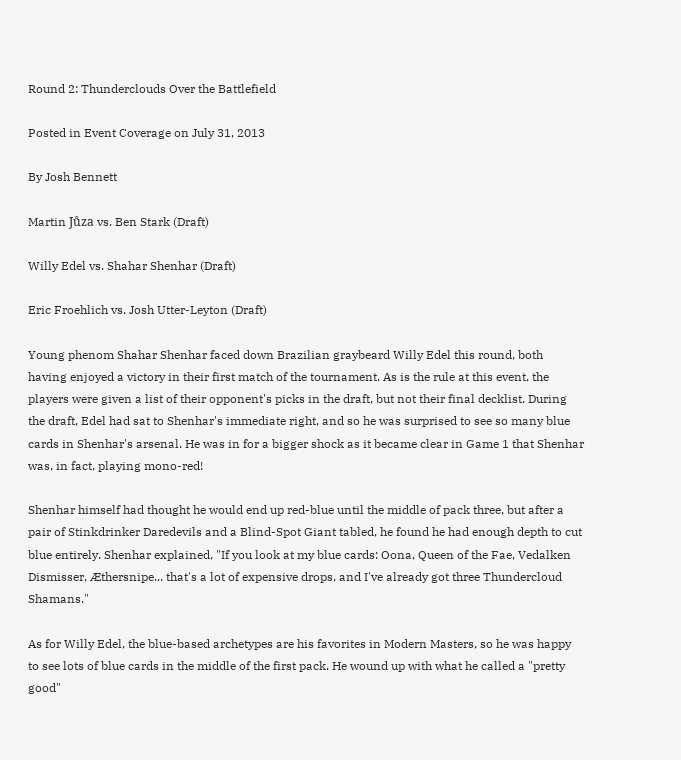Round 2: Thunderclouds Over the Battlefield

Posted in Event Coverage on July 31, 2013

By Josh Bennett

Martin Jůza vs. Ben Stark (Draft)

Willy Edel vs. Shahar Shenhar (Draft)

Eric Froehlich vs. Josh Utter-Leyton (Draft)

Young phenom Shahar Shenhar faced down Brazilian graybeard Willy Edel this round, both having enjoyed a victory in their first match of the tournament. As is the rule at this event, the players were given a list of their opponent's picks in the draft, but not their final decklist. During the draft, Edel had sat to Shenhar's immediate right, and so he was surprised to see so many blue cards in Shenhar's arsenal. He was in for a bigger shock as it became clear in Game 1 that Shenhar was, in fact, playing mono-red!

Shenhar himself had thought he would end up red-blue until the middle of pack three, but after a pair of Stinkdrinker Daredevils and a Blind-Spot Giant tabled, he found he had enough depth to cut blue entirely. Shenhar explained, "If you look at my blue cards: Oona, Queen of the Fae, Vedalken Dismisser, Æthersnipe... that's a lot of expensive drops, and I've already got three Thundercloud Shamans."

As for Willy Edel, the blue-based archetypes are his favorites in Modern Masters, so he was happy to see lots of blue cards in the middle of the first pack. He wound up with what he called a "pretty good"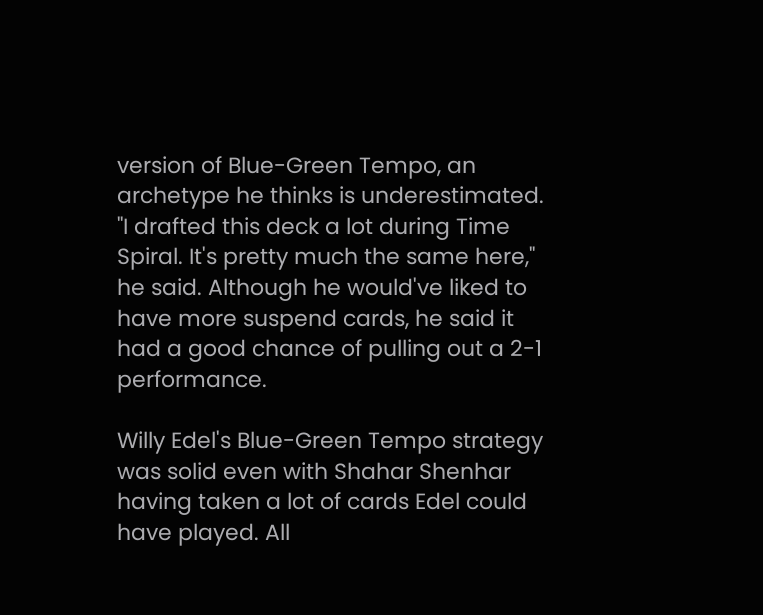version of Blue-Green Tempo, an archetype he thinks is underestimated. "I drafted this deck a lot during Time Spiral. It's pretty much the same here," he said. Although he would've liked to have more suspend cards, he said it had a good chance of pulling out a 2-1 performance.

Willy Edel's Blue-Green Tempo strategy was solid even with Shahar Shenhar having taken a lot of cards Edel could have played. All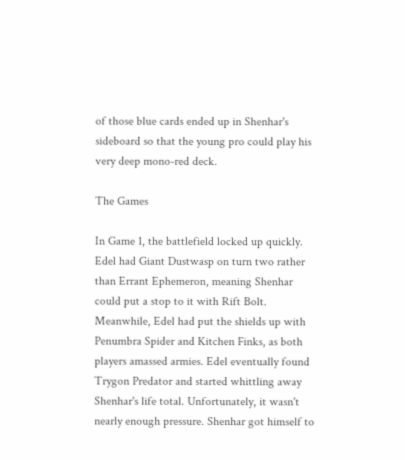of those blue cards ended up in Shenhar's sideboard so that the young pro could play his very deep mono-red deck.

The Games

In Game 1, the battlefield locked up quickly. Edel had Giant Dustwasp on turn two rather than Errant Ephemeron, meaning Shenhar could put a stop to it with Rift Bolt. Meanwhile, Edel had put the shields up with Penumbra Spider and Kitchen Finks, as both players amassed armies. Edel eventually found Trygon Predator and started whittling away Shenhar's life total. Unfortunately, it wasn't nearly enough pressure. Shenhar got himself to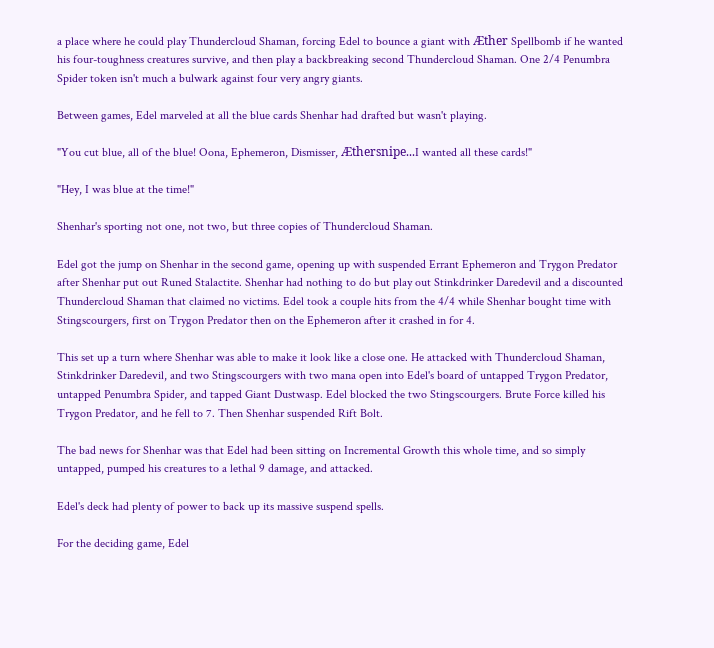a place where he could play Thundercloud Shaman, forcing Edel to bounce a giant with Æther Spellbomb if he wanted his four-toughness creatures survive, and then play a backbreaking second Thundercloud Shaman. One 2/4 Penumbra Spider token isn't much a bulwark against four very angry giants.

Between games, Edel marveled at all the blue cards Shenhar had drafted but wasn't playing.

"You cut blue, all of the blue! Oona, Ephemeron, Dismisser, Æthersnipe...I wanted all these cards!"

"Hey, I was blue at the time!"

Shenhar's sporting not one, not two, but three copies of Thundercloud Shaman.

Edel got the jump on Shenhar in the second game, opening up with suspended Errant Ephemeron and Trygon Predator after Shenhar put out Runed Stalactite. Shenhar had nothing to do but play out Stinkdrinker Daredevil and a discounted Thundercloud Shaman that claimed no victims. Edel took a couple hits from the 4/4 while Shenhar bought time with Stingscourgers, first on Trygon Predator then on the Ephemeron after it crashed in for 4.

This set up a turn where Shenhar was able to make it look like a close one. He attacked with Thundercloud Shaman, Stinkdrinker Daredevil, and two Stingscourgers with two mana open into Edel's board of untapped Trygon Predator, untapped Penumbra Spider, and tapped Giant Dustwasp. Edel blocked the two Stingscourgers. Brute Force killed his Trygon Predator, and he fell to 7. Then Shenhar suspended Rift Bolt.

The bad news for Shenhar was that Edel had been sitting on Incremental Growth this whole time, and so simply untapped, pumped his creatures to a lethal 9 damage, and attacked.

Edel's deck had plenty of power to back up its massive suspend spells.

For the deciding game, Edel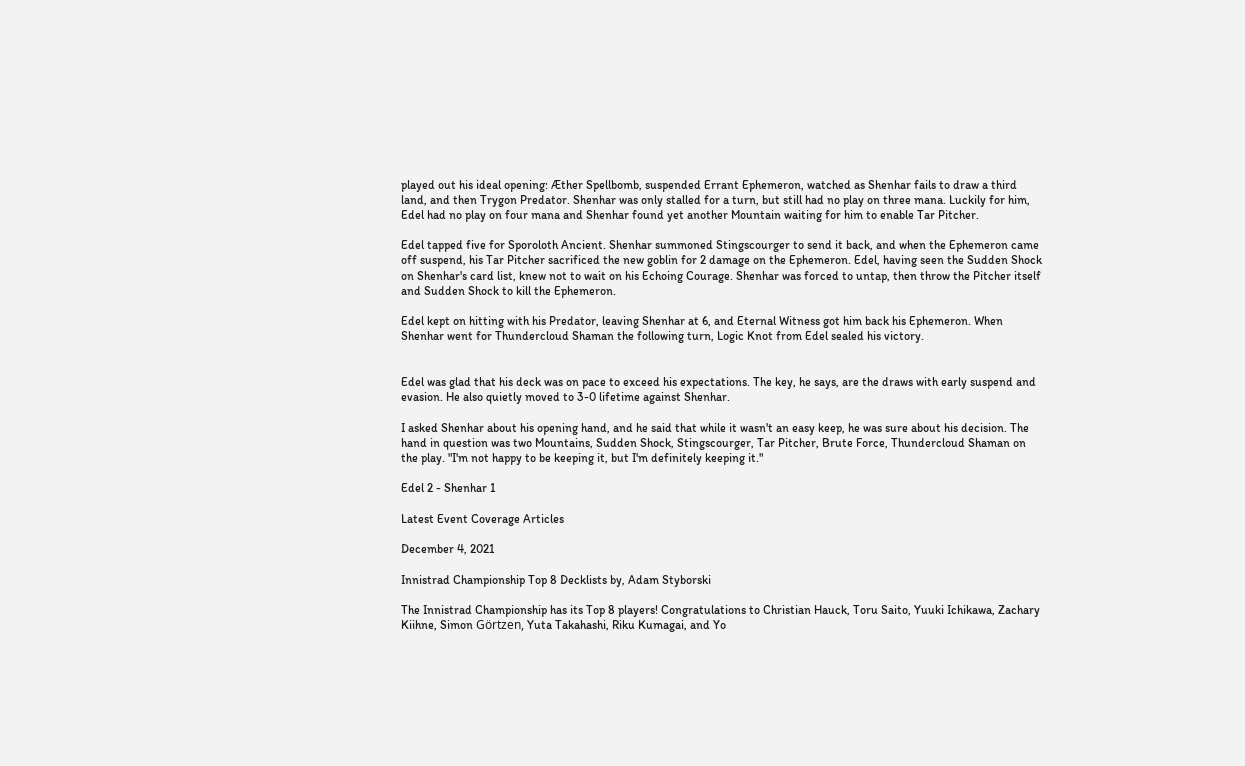played out his ideal opening: Æther Spellbomb, suspended Errant Ephemeron, watched as Shenhar fails to draw a third land, and then Trygon Predator. Shenhar was only stalled for a turn, but still had no play on three mana. Luckily for him, Edel had no play on four mana and Shenhar found yet another Mountain waiting for him to enable Tar Pitcher.

Edel tapped five for Sporoloth Ancient. Shenhar summoned Stingscourger to send it back, and when the Ephemeron came off suspend, his Tar Pitcher sacrificed the new goblin for 2 damage on the Ephemeron. Edel, having seen the Sudden Shock on Shenhar's card list, knew not to wait on his Echoing Courage. Shenhar was forced to untap, then throw the Pitcher itself and Sudden Shock to kill the Ephemeron.

Edel kept on hitting with his Predator, leaving Shenhar at 6, and Eternal Witness got him back his Ephemeron. When Shenhar went for Thundercloud Shaman the following turn, Logic Knot from Edel sealed his victory.


Edel was glad that his deck was on pace to exceed his expectations. The key, he says, are the draws with early suspend and evasion. He also quietly moved to 3-0 lifetime against Shenhar.

I asked Shenhar about his opening hand, and he said that while it wasn't an easy keep, he was sure about his decision. The hand in question was two Mountains, Sudden Shock, Stingscourger, Tar Pitcher, Brute Force, Thundercloud Shaman on the play. "I'm not happy to be keeping it, but I'm definitely keeping it."

Edel 2 - Shenhar 1

Latest Event Coverage Articles

December 4, 2021

Innistrad Championship Top 8 Decklists by, Adam Styborski

The Innistrad Championship has its Top 8 players! Congratulations to Christian Hauck, Toru Saito, Yuuki Ichikawa, Zachary Kiihne, Simon Görtzen, Yuta Takahashi, Riku Kumagai, and Yo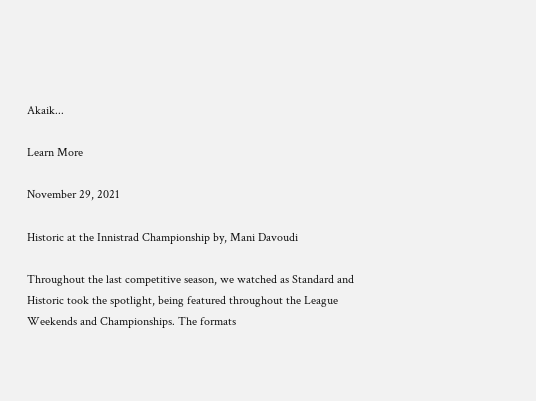Akaik...

Learn More

November 29, 2021

Historic at the Innistrad Championship by, Mani Davoudi

Throughout the last competitive season, we watched as Standard and Historic took the spotlight, being featured throughout the League Weekends and Championships. The formats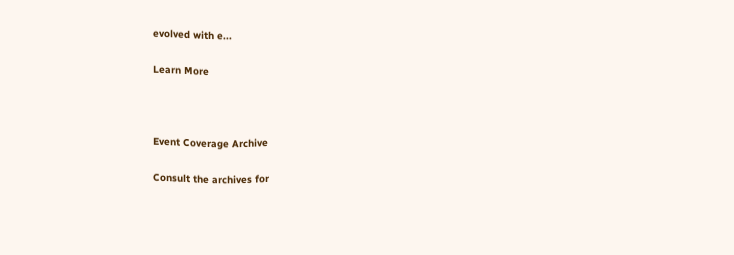evolved with e...

Learn More



Event Coverage Archive

Consult the archives for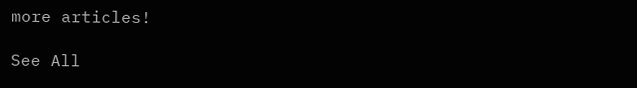more articles!

See All